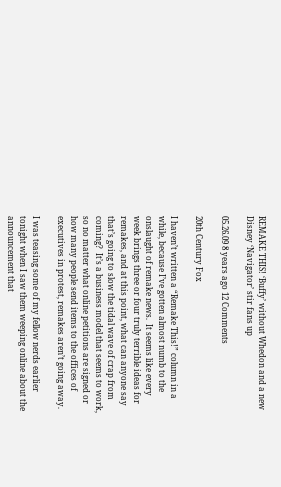REMAKE THIS! ‘Buffy’ without Whedon and a new Disney ‘Navigator’ stir fans up

05.26.09 8 years ago 12 Comments

20th Century Fox

I haven’t written a “Remake This!” column in a while, because I’ve gotten almost numb to the onslaught of remake news.  It seems like every week brings three or four truly terrible ideas for remakes, and at this point, what can anyone say that’s going to slow the tidal wave of crap from coming?  It’s a business model that seems to work, so no matter what online petitions are signed or how many people send items to the offices of executives in protest, remakes aren’t going away.

I was teasing some of my fellow nerds earlier tonight when I saw them weeping online about the announcement that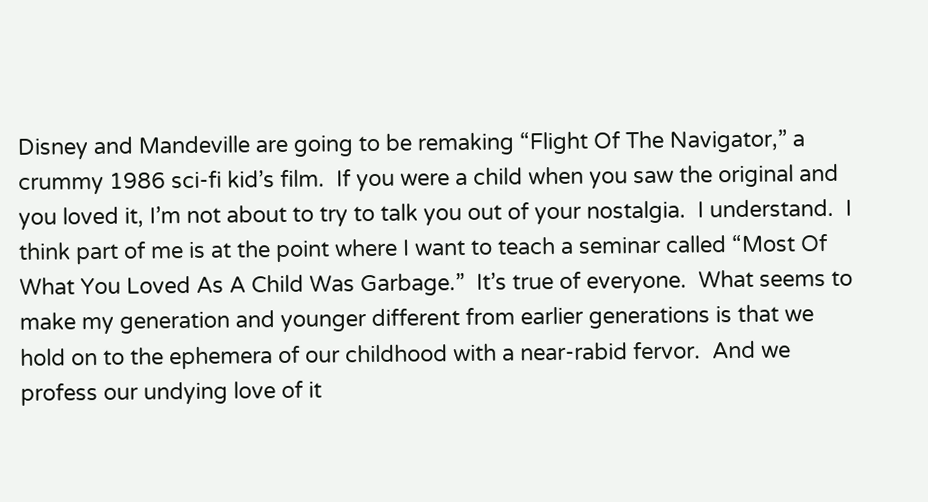Disney and Mandeville are going to be remaking “Flight Of The Navigator,” a crummy 1986 sci-fi kid’s film.  If you were a child when you saw the original and you loved it, I’m not about to try to talk you out of your nostalgia.  I understand.  I think part of me is at the point where I want to teach a seminar called “Most Of What You Loved As A Child Was Garbage.”  It’s true of everyone.  What seems to make my generation and younger different from earlier generations is that we hold on to the ephemera of our childhood with a near-rabid fervor.  And we profess our undying love of it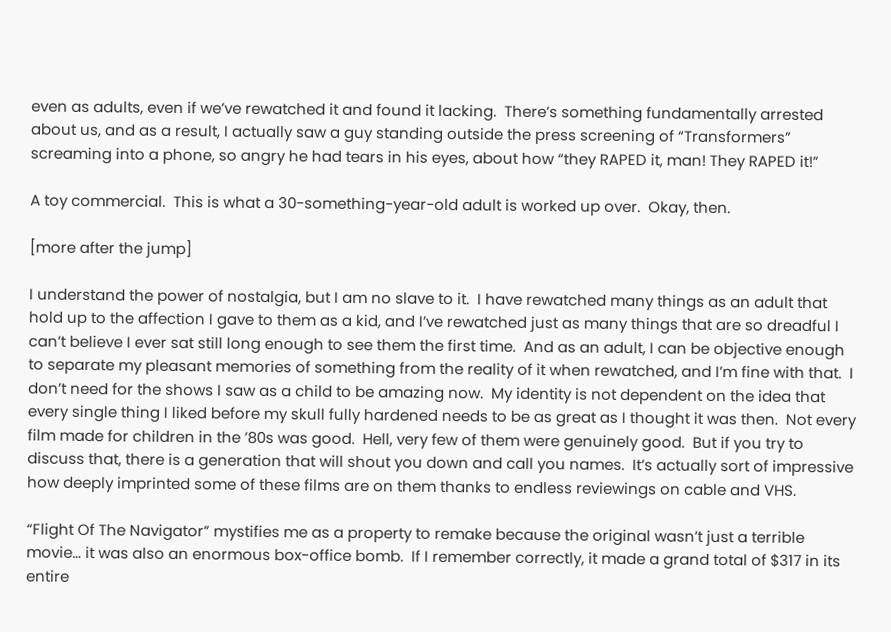even as adults, even if we’ve rewatched it and found it lacking.  There’s something fundamentally arrested about us, and as a result, I actually saw a guy standing outside the press screening of “Transformers” screaming into a phone, so angry he had tears in his eyes, about how “they RAPED it, man! They RAPED it!”

A toy commercial.  This is what a 30-something-year-old adult is worked up over.  Okay, then.

[more after the jump]

I understand the power of nostalgia, but I am no slave to it.  I have rewatched many things as an adult that hold up to the affection I gave to them as a kid, and I’ve rewatched just as many things that are so dreadful I can’t believe I ever sat still long enough to see them the first time.  And as an adult, I can be objective enough to separate my pleasant memories of something from the reality of it when rewatched, and I’m fine with that.  I don’t need for the shows I saw as a child to be amazing now.  My identity is not dependent on the idea that every single thing I liked before my skull fully hardened needs to be as great as I thought it was then.  Not every film made for children in the ’80s was good.  Hell, very few of them were genuinely good.  But if you try to discuss that, there is a generation that will shout you down and call you names.  It’s actually sort of impressive how deeply imprinted some of these films are on them thanks to endless reviewings on cable and VHS.

“Flight Of The Navigator” mystifies me as a property to remake because the original wasn’t just a terrible movie… it was also an enormous box-office bomb.  If I remember correctly, it made a grand total of $317 in its entire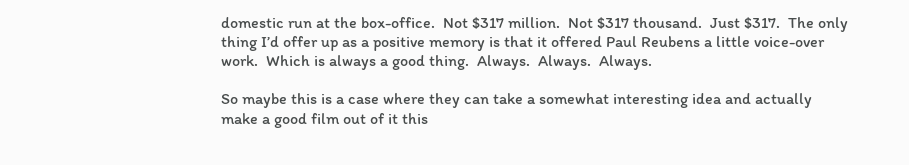domestic run at the box-office.  Not $317 million.  Not $317 thousand.  Just $317.  The only thing I’d offer up as a positive memory is that it offered Paul Reubens a little voice-over work.  Which is always a good thing.  Always.  Always.  Always.

So maybe this is a case where they can take a somewhat interesting idea and actually make a good film out of it this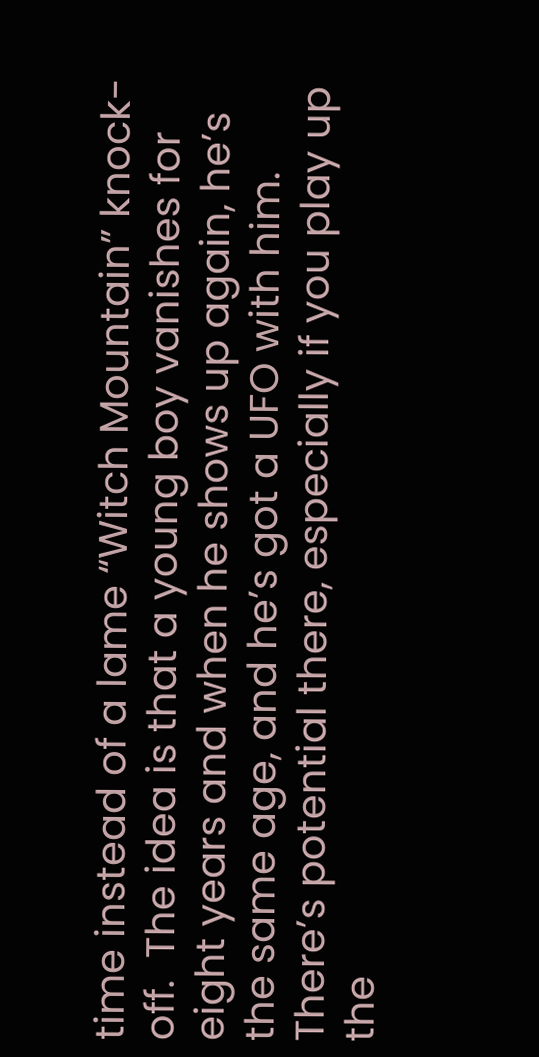time instead of a lame “Witch Mountain” knock-off.  The idea is that a young boy vanishes for eight years and when he shows up again, he’s the same age, and he’s got a UFO with him.  There’s potential there, especially if you play up the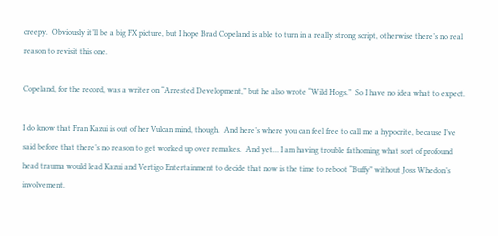creepy.  Obviously it’ll be a big FX picture, but I hope Brad Copeland is able to turn in a really strong script, otherwise there’s no real reason to revisit this one.

Copeland, for the record, was a writer on “Arrested Development,” but he also wrote “Wild Hogs.”  So I have no idea what to expect.

I do know that Fran Kazui is out of her Vulcan mind, though.  And here’s where you can feel free to call me a hypocrite, because I’ve said before that there’s no reason to get worked up over remakes.  And yet… I am having trouble fathoming what sort of profound head trauma would lead Kazui and Vertigo Entertainment to decide that now is the time to reboot “Buffy” without Joss Whedon’s involvement.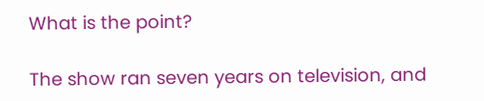What is the point?

The show ran seven years on television, and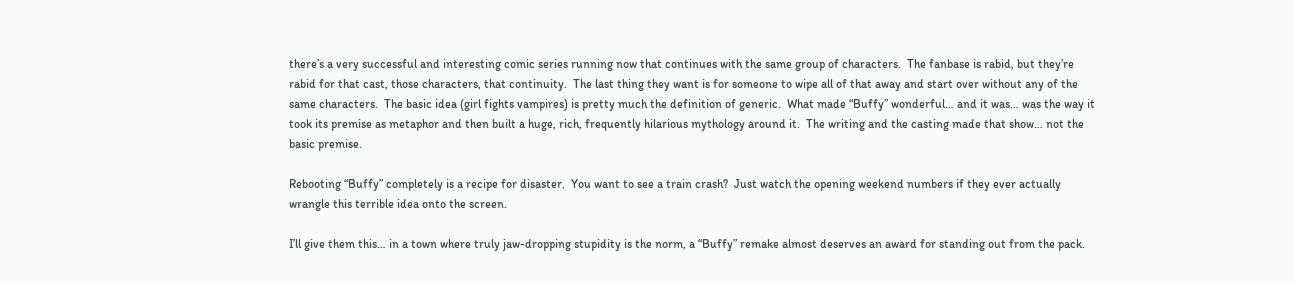there’s a very successful and interesting comic series running now that continues with the same group of characters.  The fanbase is rabid, but they’re rabid for that cast, those characters, that continuity.  The last thing they want is for someone to wipe all of that away and start over without any of the same characters.  The basic idea (girl fights vampires) is pretty much the definition of generic.  What made “Buffy” wonderful… and it was… was the way it took its premise as metaphor and then built a huge, rich, frequently hilarious mythology around it.  The writing and the casting made that show… not the basic premise.

Rebooting “Buffy” completely is a recipe for disaster.  You want to see a train crash?  Just watch the opening weekend numbers if they ever actually wrangle this terrible idea onto the screen.

I’ll give them this… in a town where truly jaw-dropping stupidity is the norm, a “Buffy” remake almost deserves an award for standing out from the pack.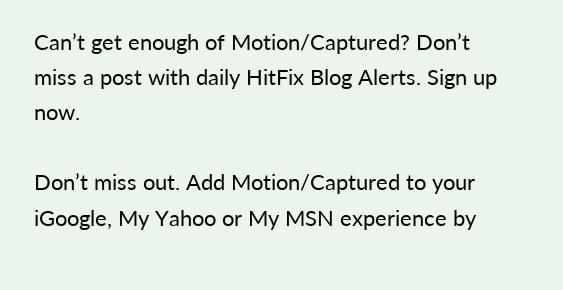Can’t get enough of Motion/Captured? Don’t miss a post with daily HitFix Blog Alerts. Sign up now.

Don’t miss out. Add Motion/Captured to your iGoogle, My Yahoo or My MSN experience by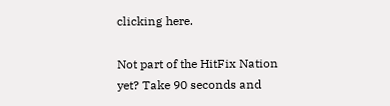clicking here.

Not part of the HitFix Nation yet? Take 90 seconds and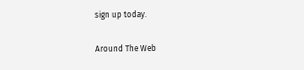sign up today.

Around The Web